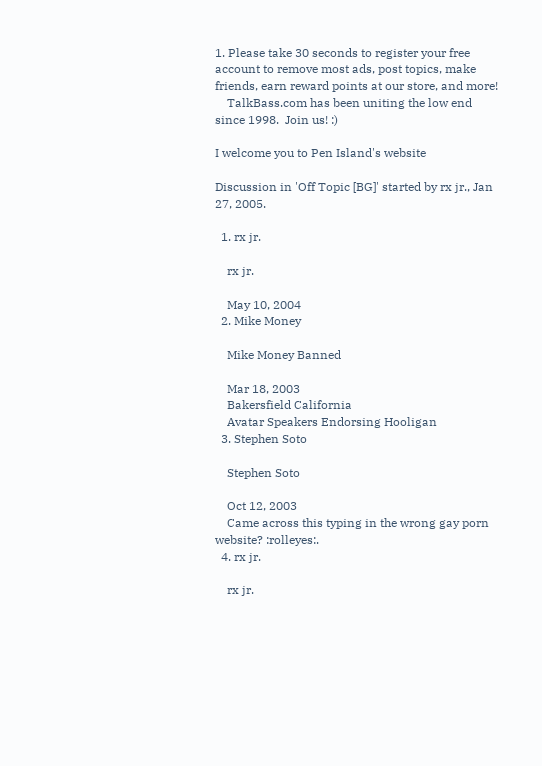1. Please take 30 seconds to register your free account to remove most ads, post topics, make friends, earn reward points at our store, and more!
    TalkBass.com has been uniting the low end since 1998.  Join us! :)

I welcome you to Pen Island's website

Discussion in 'Off Topic [BG]' started by rx jr., Jan 27, 2005.

  1. rx jr.

    rx jr.

    May 10, 2004
  2. Mike Money

    Mike Money Banned

    Mar 18, 2003
    Bakersfield California
    Avatar Speakers Endorsing Hooligan
  3. Stephen Soto

    Stephen Soto

    Oct 12, 2003
    Came across this typing in the wrong gay porn website? :rolleyes:.
  4. rx jr.

    rx jr.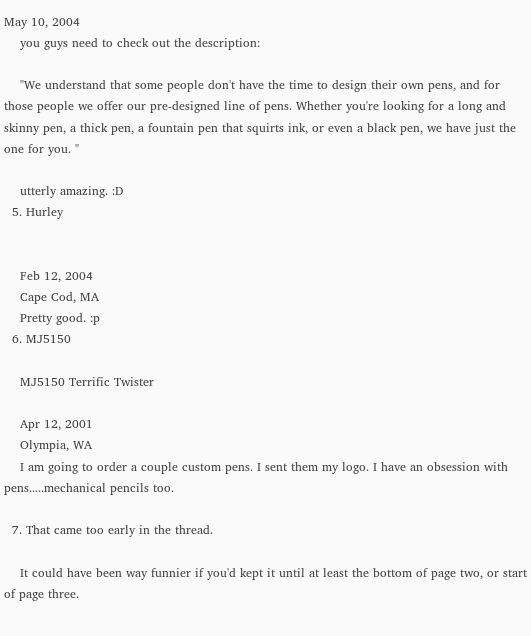May 10, 2004
    you guys need to check out the description:

    "We understand that some people don't have the time to design their own pens, and for those people we offer our pre-designed line of pens. Whether you're looking for a long and skinny pen, a thick pen, a fountain pen that squirts ink, or even a black pen, we have just the one for you. "

    utterly amazing. :D
  5. Hurley


    Feb 12, 2004
    Cape Cod, MA
    Pretty good. :p
  6. MJ5150

    MJ5150 Terrific Twister

    Apr 12, 2001
    Olympia, WA
    I am going to order a couple custom pens. I sent them my logo. I have an obsession with pens.....mechanical pencils too.

  7. That came too early in the thread.

    It could have been way funnier if you'd kept it until at least the bottom of page two, or start of page three.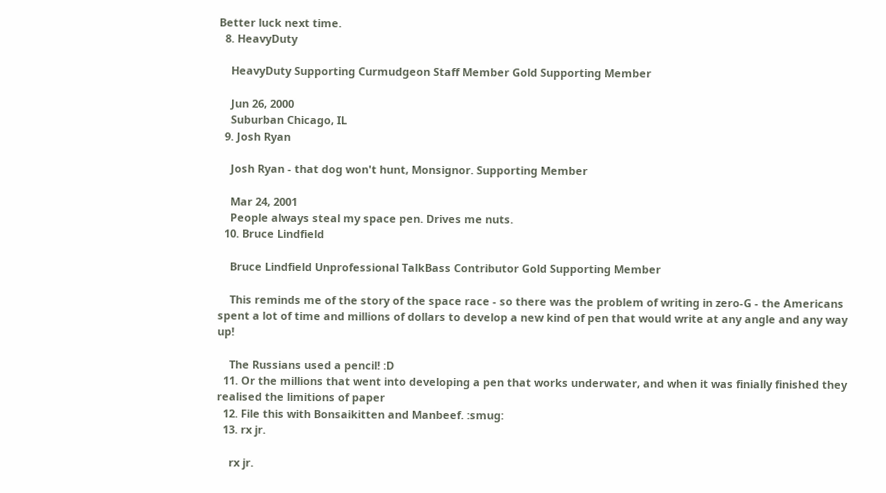Better luck next time.
  8. HeavyDuty

    HeavyDuty Supporting Curmudgeon Staff Member Gold Supporting Member

    Jun 26, 2000
    Suburban Chicago, IL
  9. Josh Ryan

    Josh Ryan - that dog won't hunt, Monsignor. Supporting Member

    Mar 24, 2001
    People always steal my space pen. Drives me nuts.
  10. Bruce Lindfield

    Bruce Lindfield Unprofessional TalkBass Contributor Gold Supporting Member

    This reminds me of the story of the space race - so there was the problem of writing in zero-G - the Americans spent a lot of time and millions of dollars to develop a new kind of pen that would write at any angle and any way up!

    The Russians used a pencil! :D
  11. Or the millions that went into developing a pen that works underwater, and when it was finially finished they realised the limitions of paper
  12. File this with Bonsaikitten and Manbeef. :smug:
  13. rx jr.

    rx jr.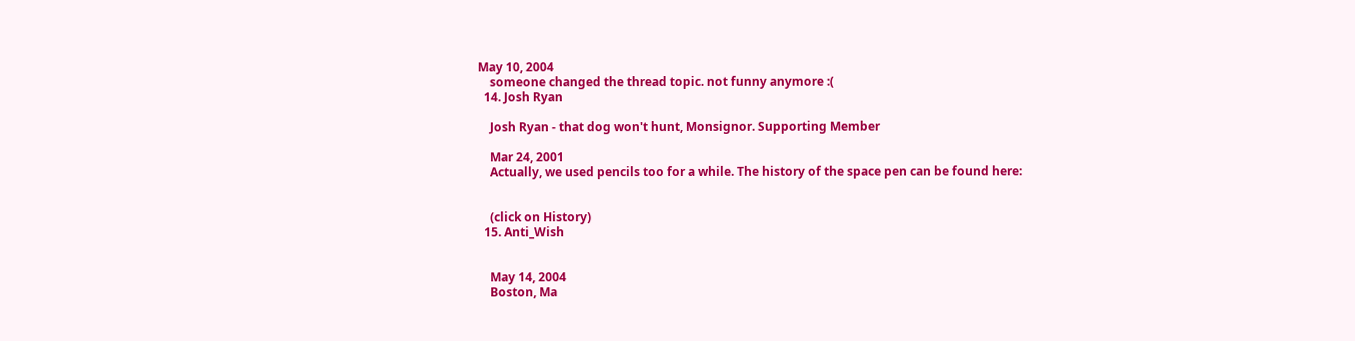May 10, 2004
    someone changed the thread topic. not funny anymore :(
  14. Josh Ryan

    Josh Ryan - that dog won't hunt, Monsignor. Supporting Member

    Mar 24, 2001
    Actually, we used pencils too for a while. The history of the space pen can be found here:


    (click on History)
  15. Anti_Wish


    May 14, 2004
    Boston, Ma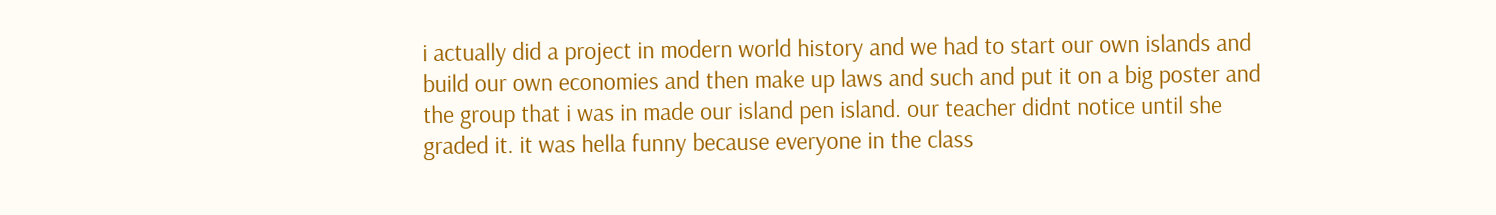i actually did a project in modern world history and we had to start our own islands and build our own economies and then make up laws and such and put it on a big poster and the group that i was in made our island pen island. our teacher didnt notice until she graded it. it was hella funny because everyone in the class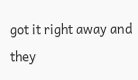got it right away and they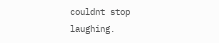couldnt stop laughing.